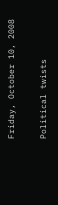Friday, October 10, 2008

Political twists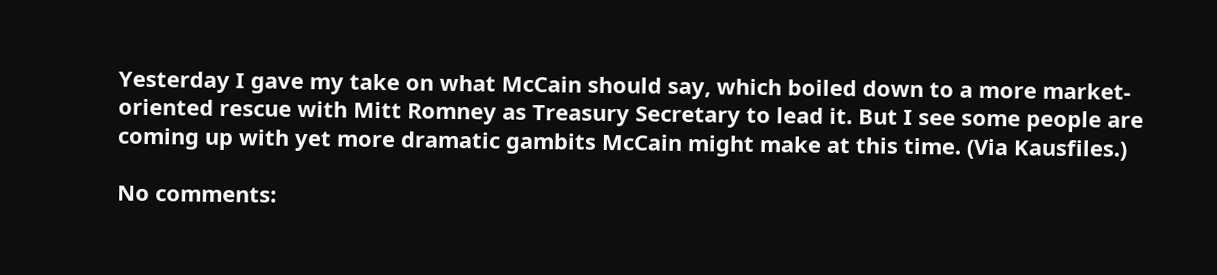Yesterday I gave my take on what McCain should say, which boiled down to a more market-oriented rescue with Mitt Romney as Treasury Secretary to lead it. But I see some people are coming up with yet more dramatic gambits McCain might make at this time. (Via Kausfiles.)

No comments: